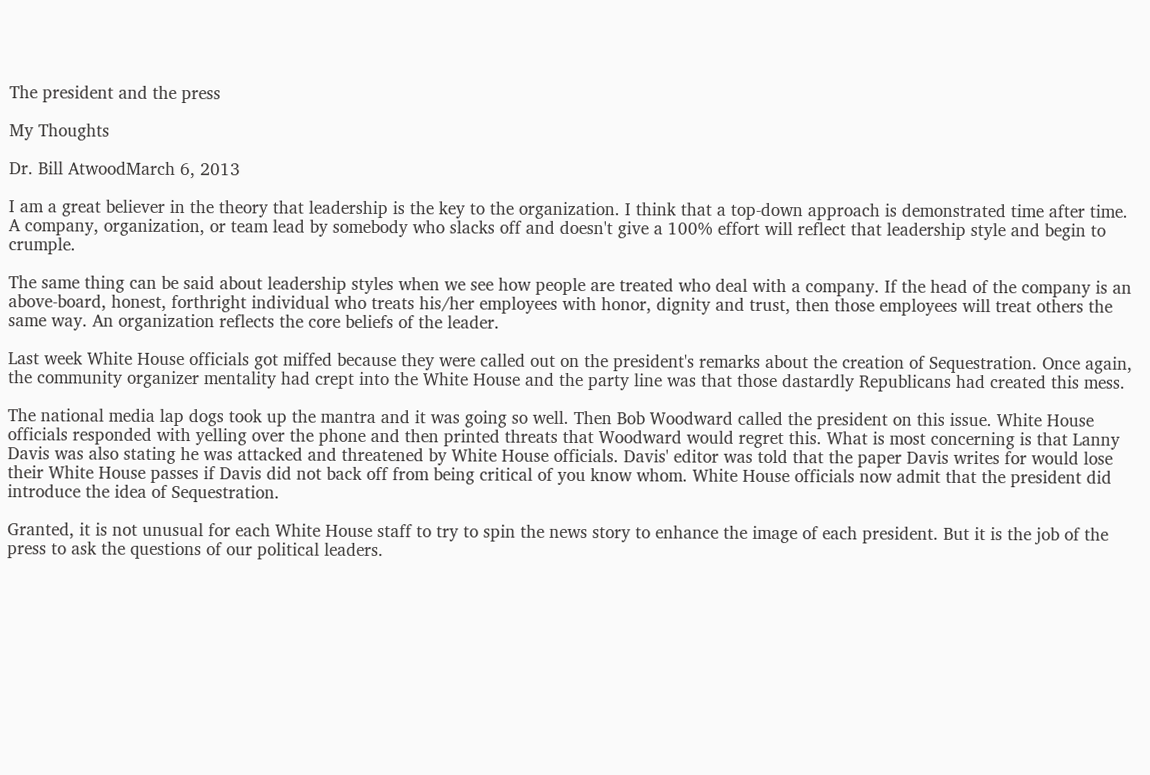The president and the press

My Thoughts

Dr. Bill AtwoodMarch 6, 2013

I am a great believer in the theory that leadership is the key to the organization. I think that a top-down approach is demonstrated time after time. A company, organization, or team lead by somebody who slacks off and doesn't give a 100% effort will reflect that leadership style and begin to crumple.

The same thing can be said about leadership styles when we see how people are treated who deal with a company. If the head of the company is an above-board, honest, forthright individual who treats his/her employees with honor, dignity and trust, then those employees will treat others the same way. An organization reflects the core beliefs of the leader.

Last week White House officials got miffed because they were called out on the president's remarks about the creation of Sequestration. Once again, the community organizer mentality had crept into the White House and the party line was that those dastardly Republicans had created this mess.

The national media lap dogs took up the mantra and it was going so well. Then Bob Woodward called the president on this issue. White House officials responded with yelling over the phone and then printed threats that Woodward would regret this. What is most concerning is that Lanny Davis was also stating he was attacked and threatened by White House officials. Davis' editor was told that the paper Davis writes for would lose their White House passes if Davis did not back off from being critical of you know whom. White House officials now admit that the president did introduce the idea of Sequestration.

Granted, it is not unusual for each White House staff to try to spin the news story to enhance the image of each president. But it is the job of the press to ask the questions of our political leaders.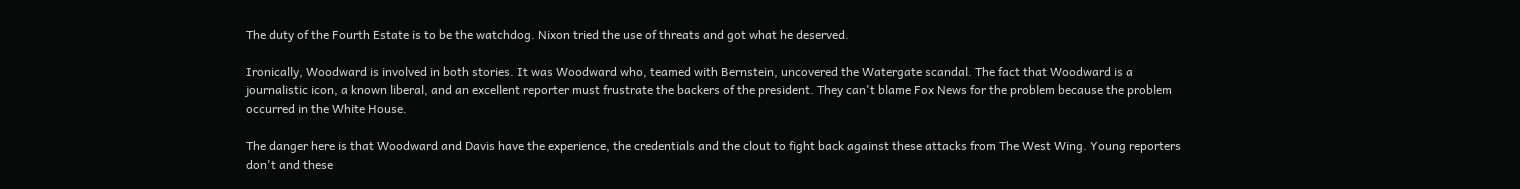The duty of the Fourth Estate is to be the watchdog. Nixon tried the use of threats and got what he deserved.

Ironically, Woodward is involved in both stories. It was Woodward who, teamed with Bernstein, uncovered the Watergate scandal. The fact that Woodward is a journalistic icon, a known liberal, and an excellent reporter must frustrate the backers of the president. They can't blame Fox News for the problem because the problem occurred in the White House.

The danger here is that Woodward and Davis have the experience, the credentials and the clout to fight back against these attacks from The West Wing. Young reporters don't and these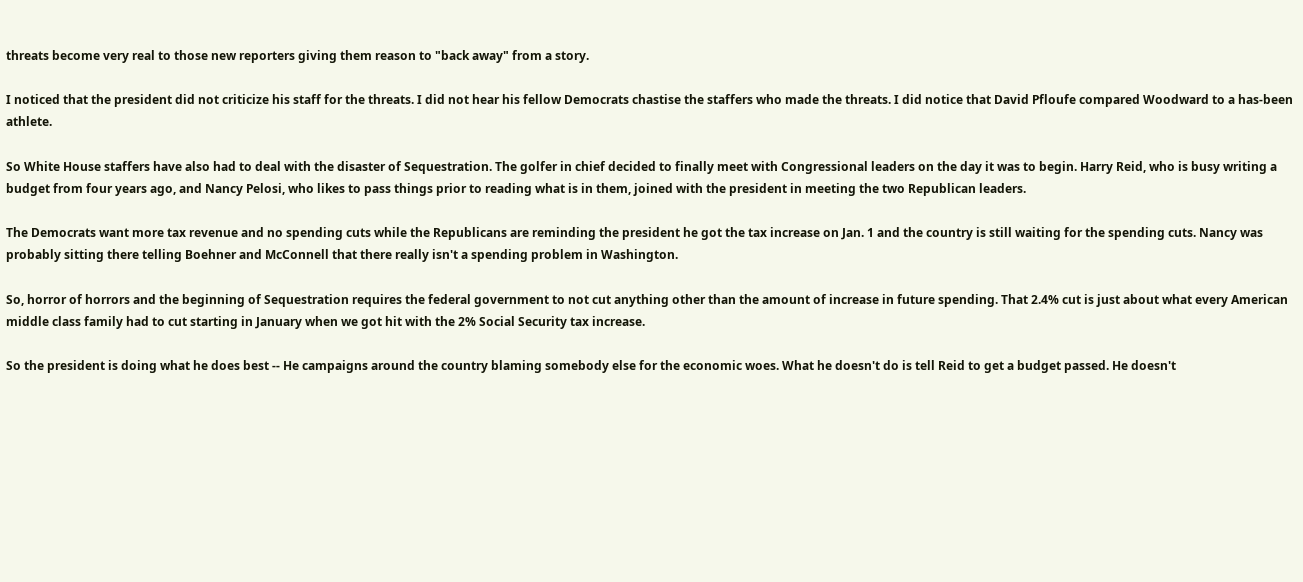threats become very real to those new reporters giving them reason to "back away" from a story.

I noticed that the president did not criticize his staff for the threats. I did not hear his fellow Democrats chastise the staffers who made the threats. I did notice that David Pfloufe compared Woodward to a has-been athlete.

So White House staffers have also had to deal with the disaster of Sequestration. The golfer in chief decided to finally meet with Congressional leaders on the day it was to begin. Harry Reid, who is busy writing a budget from four years ago, and Nancy Pelosi, who likes to pass things prior to reading what is in them, joined with the president in meeting the two Republican leaders.

The Democrats want more tax revenue and no spending cuts while the Republicans are reminding the president he got the tax increase on Jan. 1 and the country is still waiting for the spending cuts. Nancy was probably sitting there telling Boehner and McConnell that there really isn't a spending problem in Washington.

So, horror of horrors and the beginning of Sequestration requires the federal government to not cut anything other than the amount of increase in future spending. That 2.4% cut is just about what every American middle class family had to cut starting in January when we got hit with the 2% Social Security tax increase.

So the president is doing what he does best -- He campaigns around the country blaming somebody else for the economic woes. What he doesn't do is tell Reid to get a budget passed. He doesn't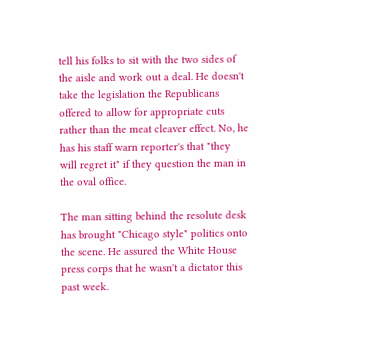tell his folks to sit with the two sides of the aisle and work out a deal. He doesn't take the legislation the Republicans offered to allow for appropriate cuts rather than the meat cleaver effect. No, he has his staff warn reporter's that "they will regret it" if they question the man in the oval office.

The man sitting behind the resolute desk has brought "Chicago style" politics onto the scene. He assured the White House press corps that he wasn't a dictator this past week.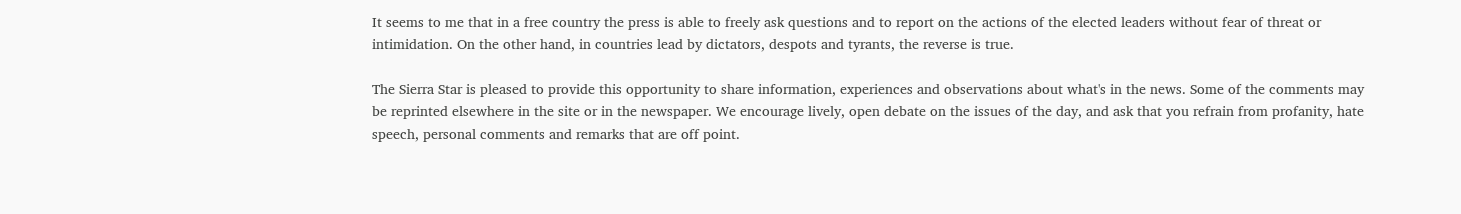It seems to me that in a free country the press is able to freely ask questions and to report on the actions of the elected leaders without fear of threat or intimidation. On the other hand, in countries lead by dictators, despots and tyrants, the reverse is true.

The Sierra Star is pleased to provide this opportunity to share information, experiences and observations about what's in the news. Some of the comments may be reprinted elsewhere in the site or in the newspaper. We encourage lively, open debate on the issues of the day, and ask that you refrain from profanity, hate speech, personal comments and remarks that are off point.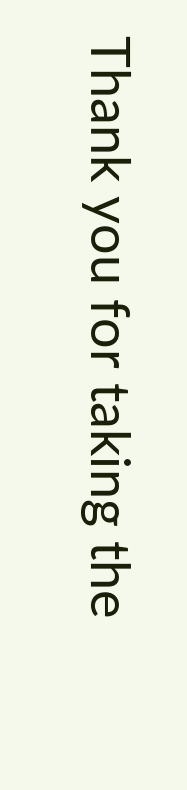Thank you for taking the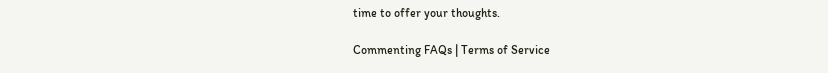time to offer your thoughts.

Commenting FAQs | Terms of Service